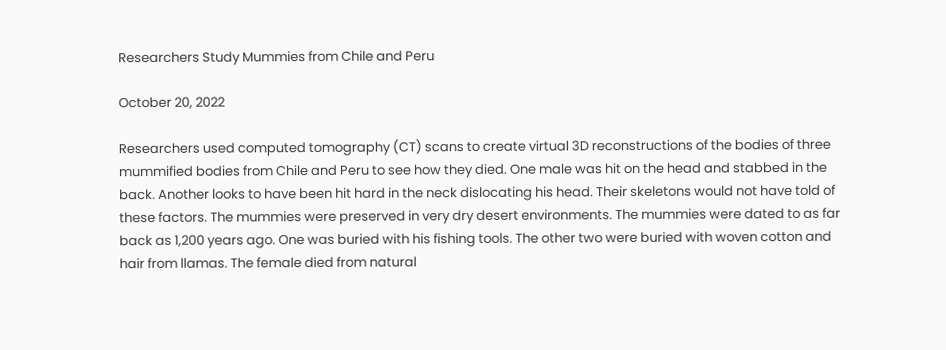Researchers Study Mummies from Chile and Peru

October 20, 2022

Researchers used computed tomography (CT) scans to create virtual 3D reconstructions of the bodies of three mummified bodies from Chile and Peru to see how they died. One male was hit on the head and stabbed in the back. Another looks to have been hit hard in the neck dislocating his head. Their skeletons would not have told of these factors. The mummies were preserved in very dry desert environments. The mummies were dated to as far back as 1,200 years ago. One was buried with his fishing tools. The other two were buried with woven cotton and hair from llamas. The female died from natural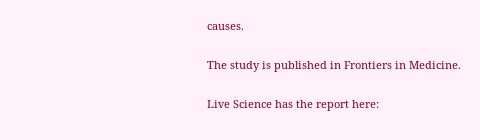causes.

The study is published in Frontiers in Medicine.

Live Science has the report here: